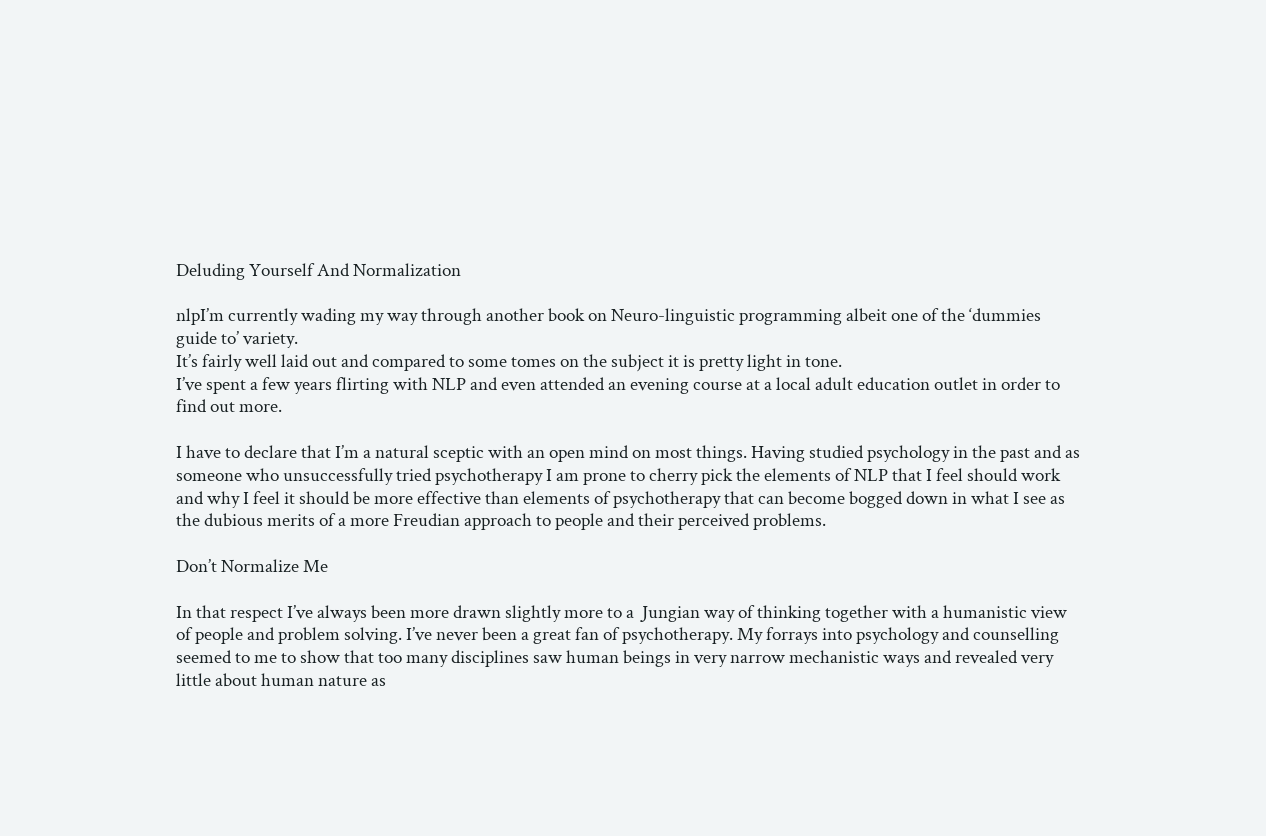Deluding Yourself And Normalization

nlpI’m currently wading my way through another book on Neuro-linguistic programming albeit one of the ‘dummies guide to’ variety.
It’s fairly well laid out and compared to some tomes on the subject it is pretty light in tone.
I’ve spent a few years flirting with NLP and even attended an evening course at a local adult education outlet in order to find out more.

I have to declare that I’m a natural sceptic with an open mind on most things. Having studied psychology in the past and as someone who unsuccessfully tried psychotherapy I am prone to cherry pick the elements of NLP that I feel should work and why I feel it should be more effective than elements of psychotherapy that can become bogged down in what I see as the dubious merits of a more Freudian approach to people and their perceived problems.

Don’t Normalize Me

In that respect I’ve always been more drawn slightly more to a  Jungian way of thinking together with a humanistic view of people and problem solving. I’ve never been a great fan of psychotherapy. My forrays into psychology and counselling  seemed to me to show that too many disciplines saw human beings in very narrow mechanistic ways and revealed very little about human nature as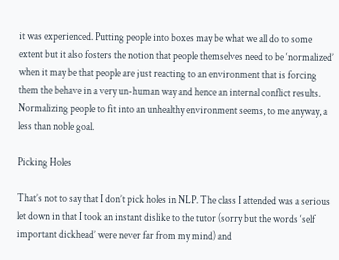it was experienced. Putting people into boxes may be what we all do to some extent but it also fosters the notion that people themselves need to be ‘normalized’ when it may be that people are just reacting to an environment that is forcing them the behave in a very un-human way and hence an internal conflict results. Normalizing people to fit into an unhealthy environment seems, to me anyway, a less than noble goal.

Picking Holes

That’s not to say that I don’t pick holes in NLP. The class I attended was a serious let down in that I took an instant dislike to the tutor (sorry but the words ‘self important dickhead’ were never far from my mind) and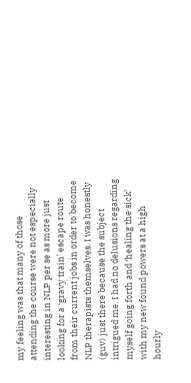my feeling was that many of those attending the course were not especially interesting in NLP per se as more just looking for a ‘gravy train’ escape route from their current jobs in order to become NLP therapists themselves. I was honestly (guv) just there because the subject intrigued me. I had no delusions regarding myself going forth and ‘healing the sick’ with my new found powers at a high hourly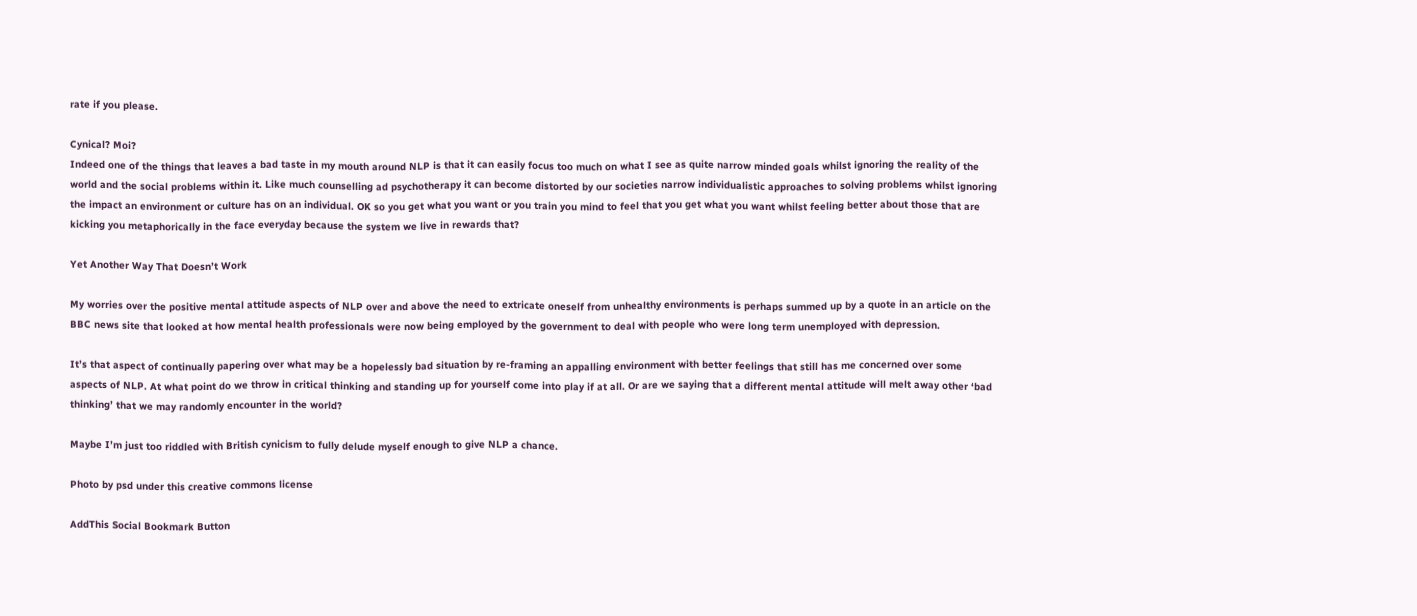rate if you please.

Cynical? Moi?
Indeed one of the things that leaves a bad taste in my mouth around NLP is that it can easily focus too much on what I see as quite narrow minded goals whilst ignoring the reality of the world and the social problems within it. Like much counselling ad psychotherapy it can become distorted by our societies narrow individualistic approaches to solving problems whilst ignoring the impact an environment or culture has on an individual. OK so you get what you want or you train you mind to feel that you get what you want whilst feeling better about those that are kicking you metaphorically in the face everyday because the system we live in rewards that?

Yet Another Way That Doesn’t Work

My worries over the positive mental attitude aspects of NLP over and above the need to extricate oneself from unhealthy environments is perhaps summed up by a quote in an article on the BBC news site that looked at how mental health professionals were now being employed by the government to deal with people who were long term unemployed with depression.

It’s that aspect of continually papering over what may be a hopelessly bad situation by re-framing an appalling environment with better feelings that still has me concerned over some aspects of NLP. At what point do we throw in critical thinking and standing up for yourself come into play if at all. Or are we saying that a different mental attitude will melt away other ‘bad thinking’ that we may randomly encounter in the world?

Maybe I’m just too riddled with British cynicism to fully delude myself enough to give NLP a chance.

Photo by psd under this creative commons license

AddThis Social Bookmark Button